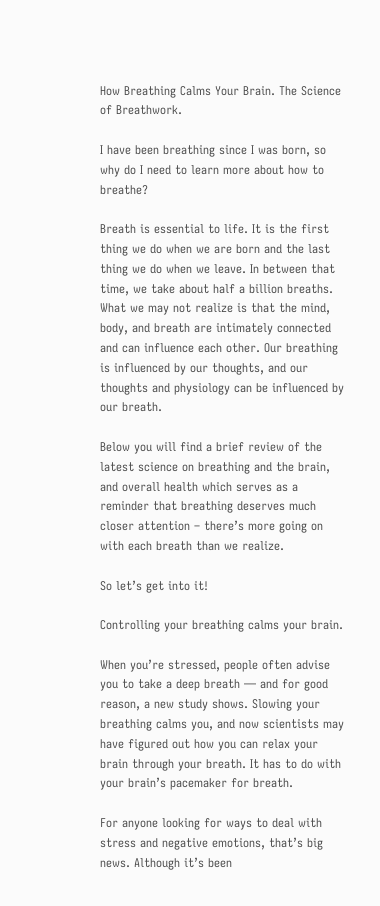How Breathing Calms Your Brain. The Science of Breathwork.

I have been breathing since I was born, so why do I need to learn more about how to breathe?

Breath is essential to life. It is the first thing we do when we are born and the last thing we do when we leave. In between that time, we take about half a billion breaths. What we may not realize is that the mind, body, and breath are intimately connected and can influence each other. Our breathing is influenced by our thoughts, and our thoughts and physiology can be influenced by our breath.

Below you will find a brief review of the latest science on breathing and the brain, and overall health which serves as a reminder that breathing deserves much closer attention – there’s more going on with each breath than we realize.

So let’s get into it!

Controlling your breathing calms your brain.

When you’re stressed, people often advise you to take a deep breath — and for good reason, a new study shows. Slowing your breathing calms you, and now scientists may have figured out how you can relax your brain through your breath. It has to do with your brain’s pacemaker for breath.

For anyone looking for ways to deal with stress and negative emotions, that’s big news. Although it’s been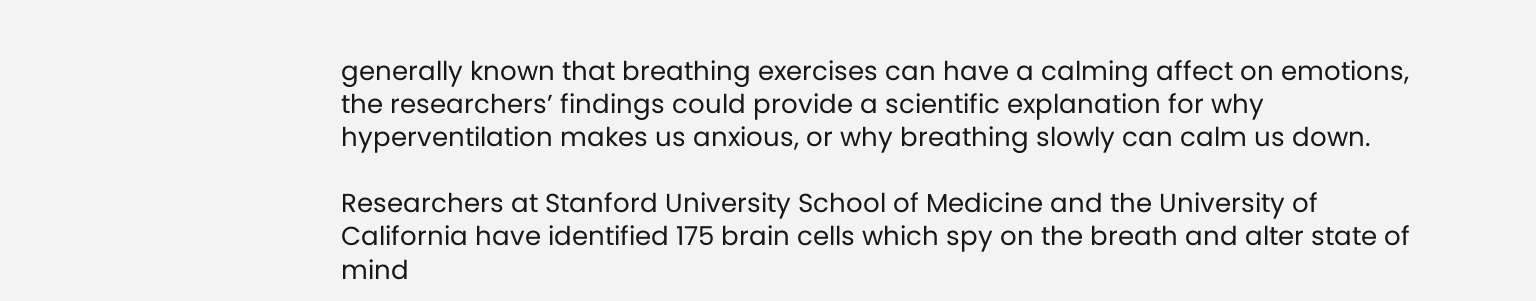generally known that breathing exercises can have a calming affect on emotions, the researchers’ findings could provide a scientific explanation for why hyperventilation makes us anxious, or why breathing slowly can calm us down.

Researchers at Stanford University School of Medicine and the University of California have identified 175 brain cells which spy on the breath and alter state of mind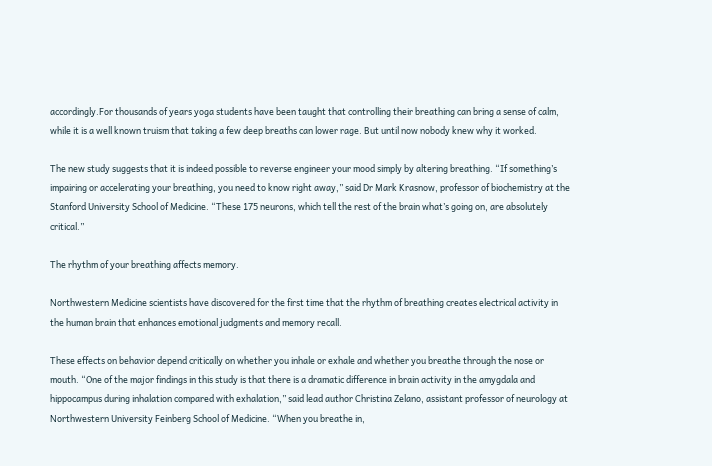accordingly.For thousands of years yoga students have been taught that controlling their breathing can bring a sense of calm, while it is a well known truism that taking a few deep breaths can lower rage. But until now nobody knew why it worked.

The new study suggests that it is indeed possible to reverse engineer your mood simply by altering breathing. “If something’s impairing or accelerating your breathing, you need to know right away,” said Dr Mark Krasnow, professor of biochemistry at the Stanford University School of Medicine. “These 175 neurons, which tell the rest of the brain what’s going on, are absolutely critical.”

The rhythm of your breathing affects memory.

Northwestern Medicine scientists have discovered for the first time that the rhythm of breathing creates electrical activity in the human brain that enhances emotional judgments and memory recall.

These effects on behavior depend critically on whether you inhale or exhale and whether you breathe through the nose or mouth. “One of the major findings in this study is that there is a dramatic difference in brain activity in the amygdala and hippocampus during inhalation compared with exhalation,” said lead author Christina Zelano, assistant professor of neurology at Northwestern University Feinberg School of Medicine. “When you breathe in,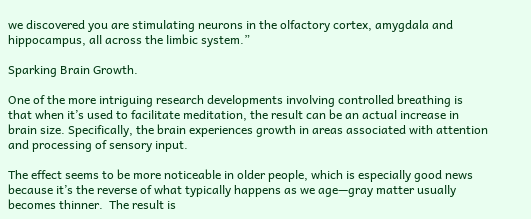we discovered you are stimulating neurons in the olfactory cortex, amygdala and hippocampus, all across the limbic system.”

Sparking Brain Growth.

One of the more intriguing research developments involving controlled breathing is that when it’s used to facilitate meditation, the result can be an actual increase in brain size. Specifically, the brain experiences growth in areas associated with attention and processing of sensory input.

The effect seems to be more noticeable in older people, which is especially good news because it’s the reverse of what typically happens as we age—gray matter usually becomes thinner.  The result is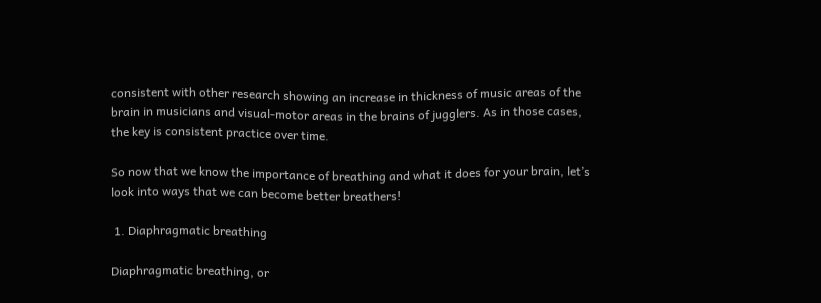consistent with other research showing an increase in thickness of music areas of the brain in musicians and visual-motor areas in the brains of jugglers. As in those cases, the key is consistent practice over time.

So now that we know the importance of breathing and what it does for your brain, let’s look into ways that we can become better breathers!

 1. Diaphragmatic breathing

Diaphragmatic breathing, or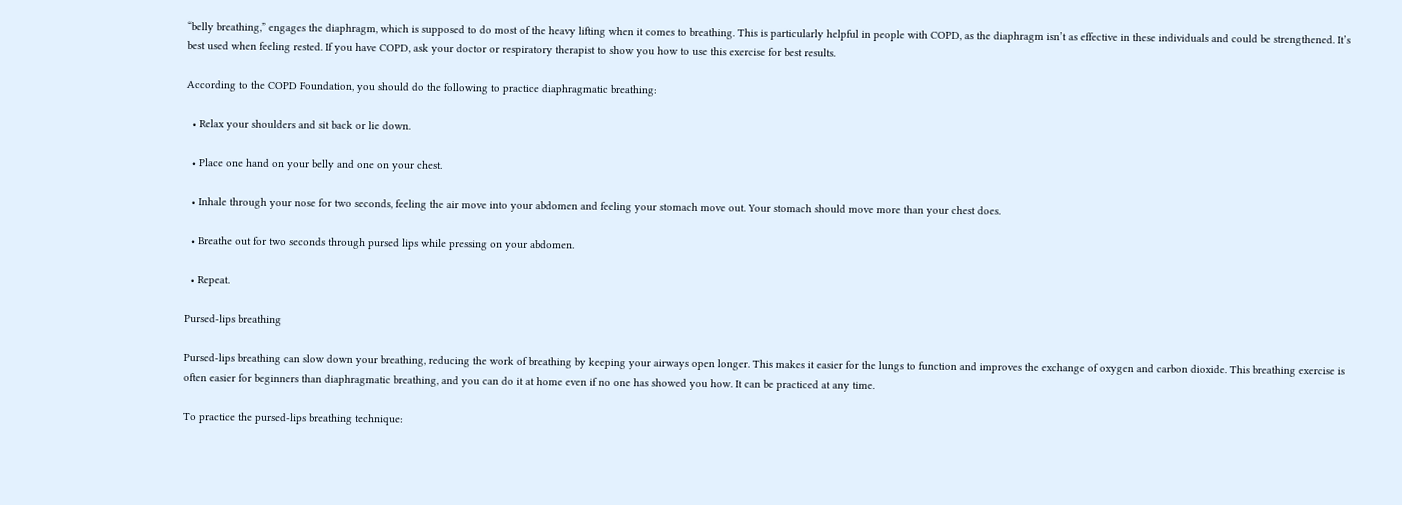“belly breathing,” engages the diaphragm, which is supposed to do most of the heavy lifting when it comes to breathing. This is particularly helpful in people with COPD, as the diaphragm isn’t as effective in these individuals and could be strengthened. It’s best used when feeling rested. If you have COPD, ask your doctor or respiratory therapist to show you how to use this exercise for best results.

According to the COPD Foundation, you should do the following to practice diaphragmatic breathing:

  • Relax your shoulders and sit back or lie down.

  • Place one hand on your belly and one on your chest.

  • Inhale through your nose for two seconds, feeling the air move into your abdomen and feeling your stomach move out. Your stomach should move more than your chest does.

  • Breathe out for two seconds through pursed lips while pressing on your abdomen.

  • Repeat.

Pursed-lips breathing

Pursed-lips breathing can slow down your breathing, reducing the work of breathing by keeping your airways open longer. This makes it easier for the lungs to function and improves the exchange of oxygen and carbon dioxide. This breathing exercise is often easier for beginners than diaphragmatic breathing, and you can do it at home even if no one has showed you how. It can be practiced at any time.

To practice the pursed-lips breathing technique: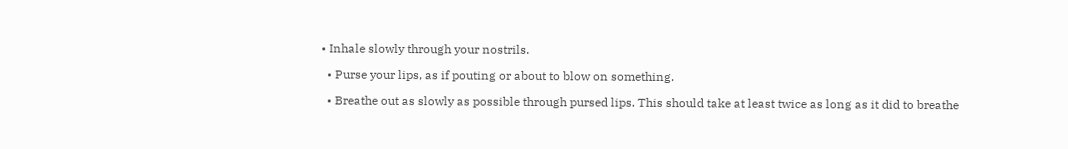• Inhale slowly through your nostrils.

  • Purse your lips, as if pouting or about to blow on something.

  • Breathe out as slowly as possible through pursed lips. This should take at least twice as long as it did to breathe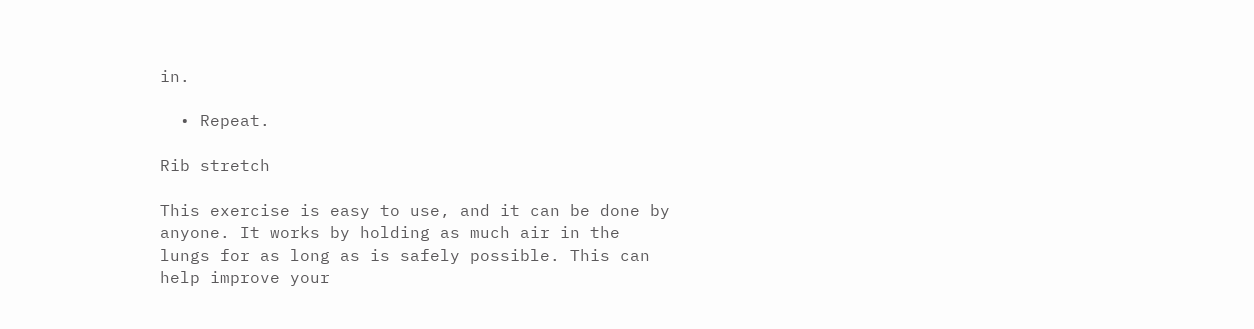in.

  • Repeat.

Rib stretch

This exercise is easy to use, and it can be done by anyone. It works by holding as much air in the lungs for as long as is safely possible. This can help improve your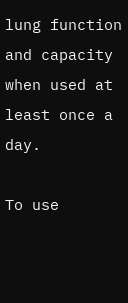lung function and capacity when used at least once a day.

To use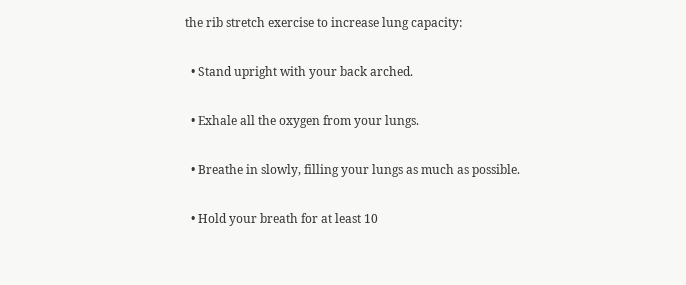the rib stretch exercise to increase lung capacity:

  • Stand upright with your back arched.

  • Exhale all the oxygen from your lungs.

  • Breathe in slowly, filling your lungs as much as possible.

  • Hold your breath for at least 10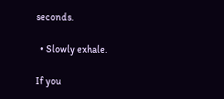seconds.

  • Slowly exhale.

If you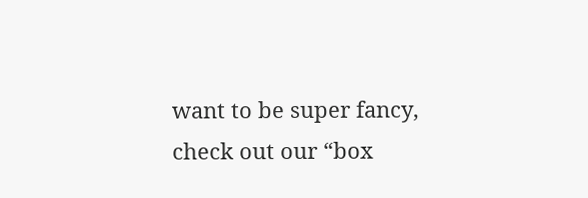want to be super fancy, check out our “box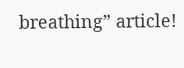breathing” article!